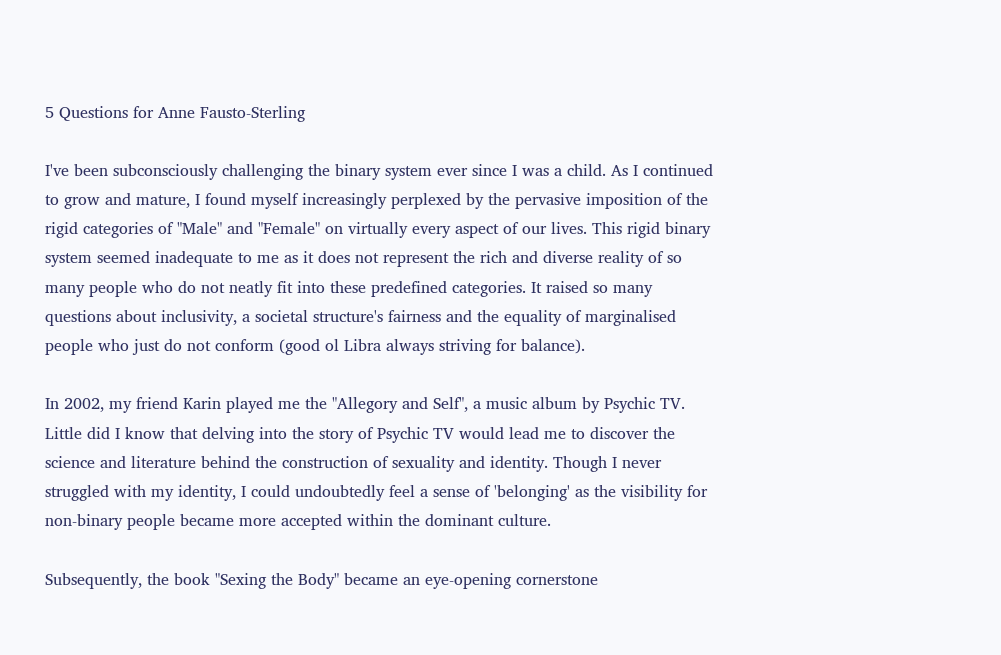5 Questions for Anne Fausto-Sterling

I've been subconsciously challenging the binary system ever since I was a child. As I continued to grow and mature, I found myself increasingly perplexed by the pervasive imposition of the rigid categories of "Male" and "Female" on virtually every aspect of our lives. This rigid binary system seemed inadequate to me as it does not represent the rich and diverse reality of so many people who do not neatly fit into these predefined categories. It raised so many questions about inclusivity, a societal structure's fairness and the equality of marginalised people who just do not conform (good ol Libra always striving for balance).

In 2002, my friend Karin played me the "Allegory and Self", a music album by Psychic TV. Little did I know that delving into the story of Psychic TV would lead me to discover the science and literature behind the construction of sexuality and identity. Though I never struggled with my identity, I could undoubtedly feel a sense of 'belonging' as the visibility for non-binary people became more accepted within the dominant culture.

Subsequently, the book "Sexing the Body" became an eye-opening cornerstone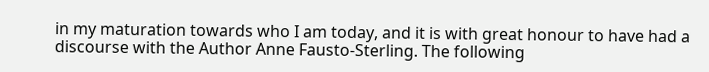in my maturation towards who I am today, and it is with great honour to have had a discourse with the Author Anne Fausto-Sterling. The following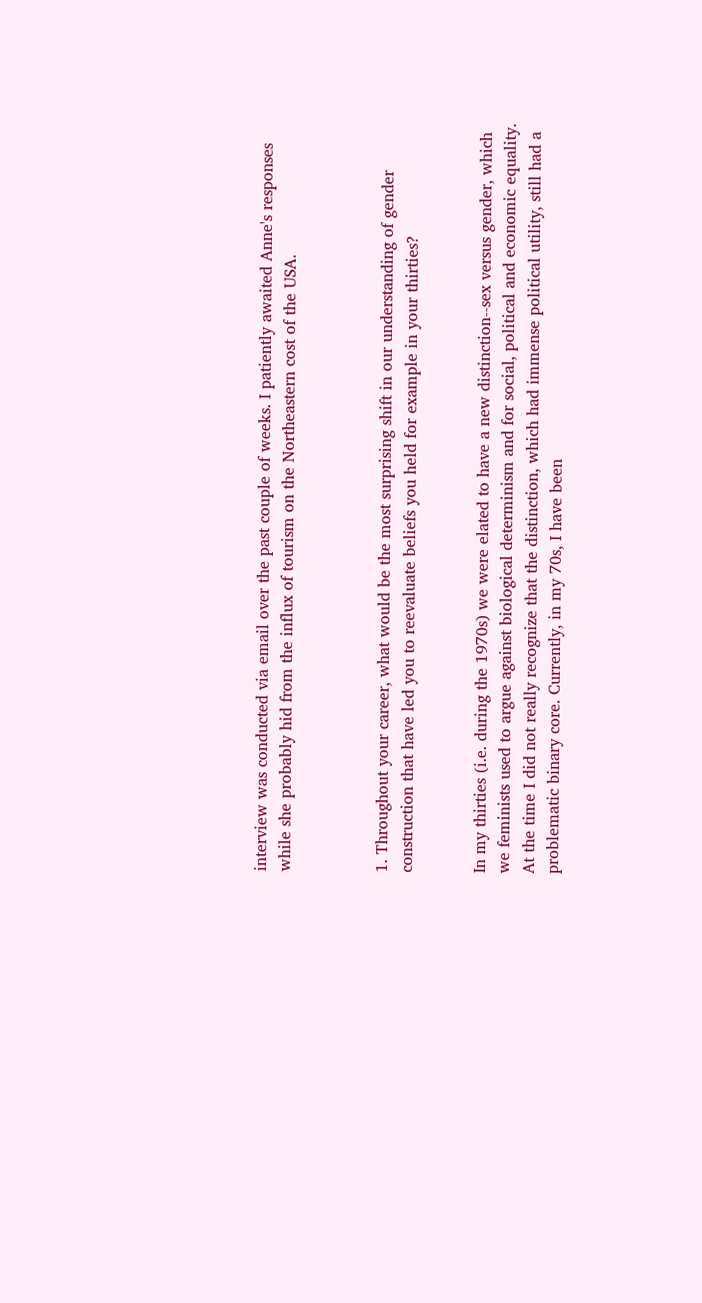interview was conducted via email over the past couple of weeks. I patiently awaited Anne's responses while she probably hid from the influx of tourism on the Northeastern cost of the USA.



1. Throughout your career, what would be the most surprising shift in our understanding of gender construction that have led you to reevaluate beliefs you held for example in your thirties?


In my thirties (i.e. during the 1970s) we were elated to have a new distinction--sex versus gender, which we feminists used to argue against biological determinism and for social, political and economic equality. At the time I did not really recognize that the distinction, which had immense political utility, still had a problematic binary core. Currently, in my 70s, I have been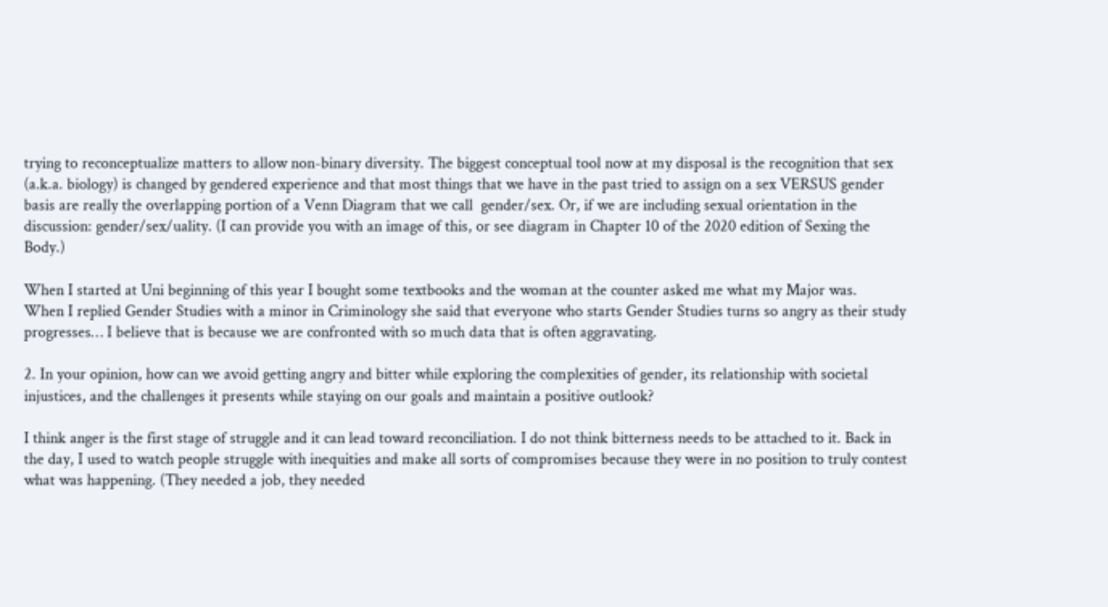trying to reconceptualize matters to allow non-binary diversity. The biggest conceptual tool now at my disposal is the recognition that sex (a.k.a. biology) is changed by gendered experience and that most things that we have in the past tried to assign on a sex VERSUS gender basis are really the overlapping portion of a Venn Diagram that we call  gender/sex. Or, if we are including sexual orientation in the discussion: gender/sex/uality. (I can provide you with an image of this, or see diagram in Chapter 10 of the 2020 edition of Sexing the Body.)

When I started at Uni beginning of this year I bought some textbooks and the woman at the counter asked me what my Major was.
When I replied Gender Studies with a minor in Criminology she said that everyone who starts Gender Studies turns so angry as their study progresses… I believe that is because we are confronted with so much data that is often aggravating.

2. In your opinion, how can we avoid getting angry and bitter while exploring the complexities of gender, its relationship with societal injustices, and the challenges it presents while staying on our goals and maintain a positive outlook?

I think anger is the first stage of struggle and it can lead toward reconciliation. I do not think bitterness needs to be attached to it. Back in the day, I used to watch people struggle with inequities and make all sorts of compromises because they were in no position to truly contest what was happening. (They needed a job, they needed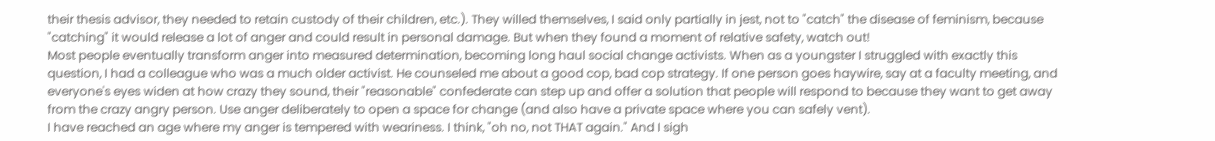their thesis advisor, they needed to retain custody of their children, etc.). They willed themselves, I said only partially in jest, not to "catch" the disease of feminism, because "catching" it would release a lot of anger and could result in personal damage. But when they found a moment of relative safety, watch out!
Most people eventually transform anger into measured determination, becoming long haul social change activists. When as a youngster I struggled with exactly this question, I had a colleague who was a much older activist. He counseled me about a good cop, bad cop strategy. If one person goes haywire, say at a faculty meeting, and everyone's eyes widen at how crazy they sound, their "reasonable" confederate can step up and offer a solution that people will respond to because they want to get away from the crazy angry person. Use anger deliberately to open a space for change (and also have a private space where you can safely vent).
I have reached an age where my anger is tempered with weariness. I think, "oh no, not THAT again." And I sigh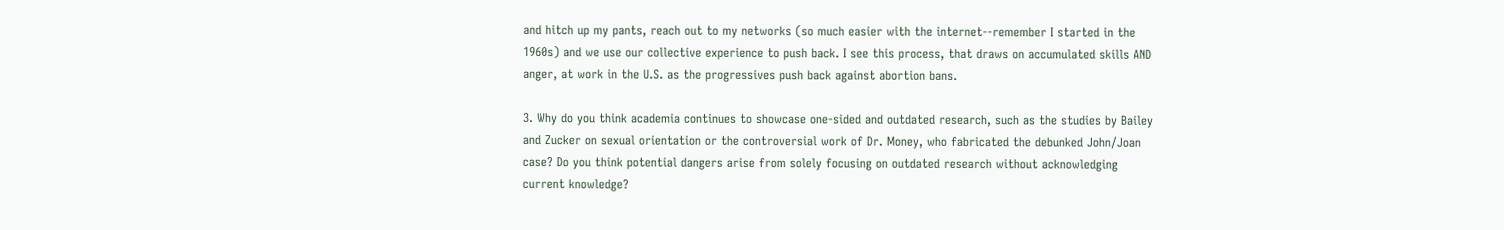and hitch up my pants, reach out to my networks (so much easier with the internet--remember I started in the 1960s) and we use our collective experience to push back. I see this process, that draws on accumulated skills AND anger, at work in the U.S. as the progressives push back against abortion bans.

3. Why do you think academia continues to showcase one-sided and outdated research, such as the studies by Bailey and Zucker on sexual orientation or the controversial work of Dr. Money, who fabricated the debunked John/Joan case? Do you think potential dangers arise from solely focusing on outdated research without acknowledging current knowledge?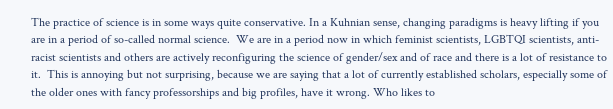The practice of science is in some ways quite conservative. In a Kuhnian sense, changing paradigms is heavy lifting if you are in a period of so-called normal science.  We are in a period now in which feminist scientists, LGBTQI scientists, anti-racist scientists and others are actively reconfiguring the science of gender/sex and of race and there is a lot of resistance to it.  This is annoying but not surprising, because we are saying that a lot of currently established scholars, especially some of the older ones with fancy professorships and big profiles, have it wrong. Who likes to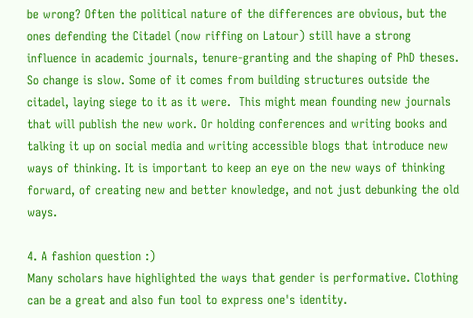be wrong? Often the political nature of the differences are obvious, but the ones defending the Citadel (now riffing on Latour) still have a strong influence in academic journals, tenure-granting and the shaping of PhD theses. So change is slow. Some of it comes from building structures outside the citadel, laying siege to it as it were.  This might mean founding new journals that will publish the new work. Or holding conferences and writing books and talking it up on social media and writing accessible blogs that introduce new ways of thinking. It is important to keep an eye on the new ways of thinking forward, of creating new and better knowledge, and not just debunking the old ways.

4. A fashion question :)
Many scholars have highlighted the ways that gender is performative. Clothing can be a great and also fun tool to express one's identity.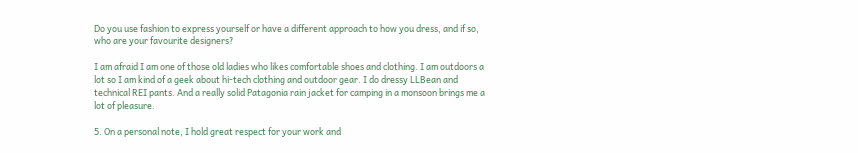Do you use fashion to express yourself or have a different approach to how you dress, and if so, who are your favourite designers?

I am afraid I am one of those old ladies who likes comfortable shoes and clothing. I am outdoors a lot so I am kind of a geek about hi-tech clothing and outdoor gear. I do dressy LLBean and technical REI pants. And a really solid Patagonia rain jacket for camping in a monsoon brings me a lot of pleasure.

5. On a personal note, I hold great respect for your work and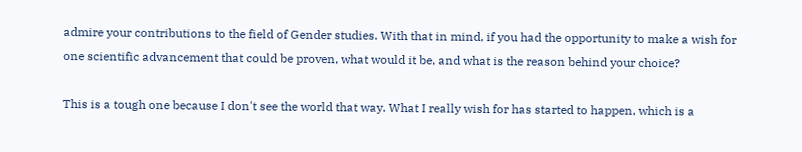admire your contributions to the field of Gender studies. With that in mind, if you had the opportunity to make a wish for one scientific advancement that could be proven, what would it be, and what is the reason behind your choice?

This is a tough one because I don't see the world that way. What I really wish for has started to happen, which is a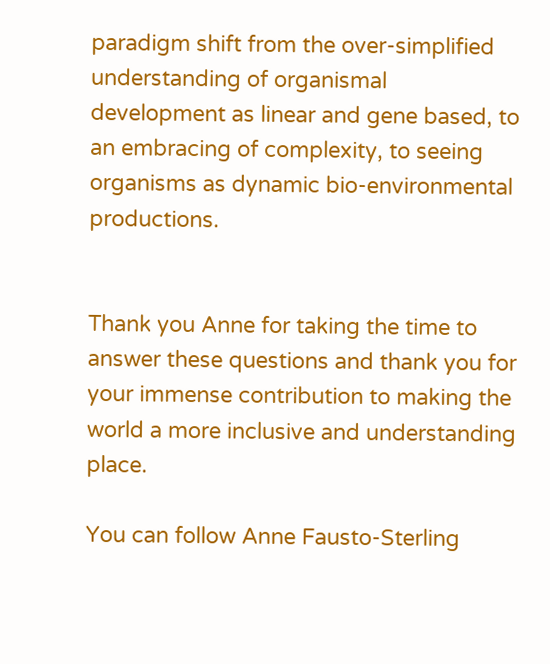paradigm shift from the over-simplified understanding of organismal development as linear and gene based, to an embracing of complexity, to seeing organisms as dynamic bio-environmental productions.


Thank you Anne for taking the time to answer these questions and thank you for your immense contribution to making the world a more inclusive and understanding place.

You can follow Anne Fausto-Sterling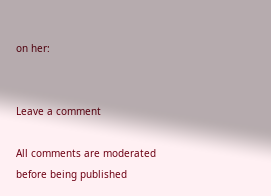on her:


Leave a comment

All comments are moderated before being published